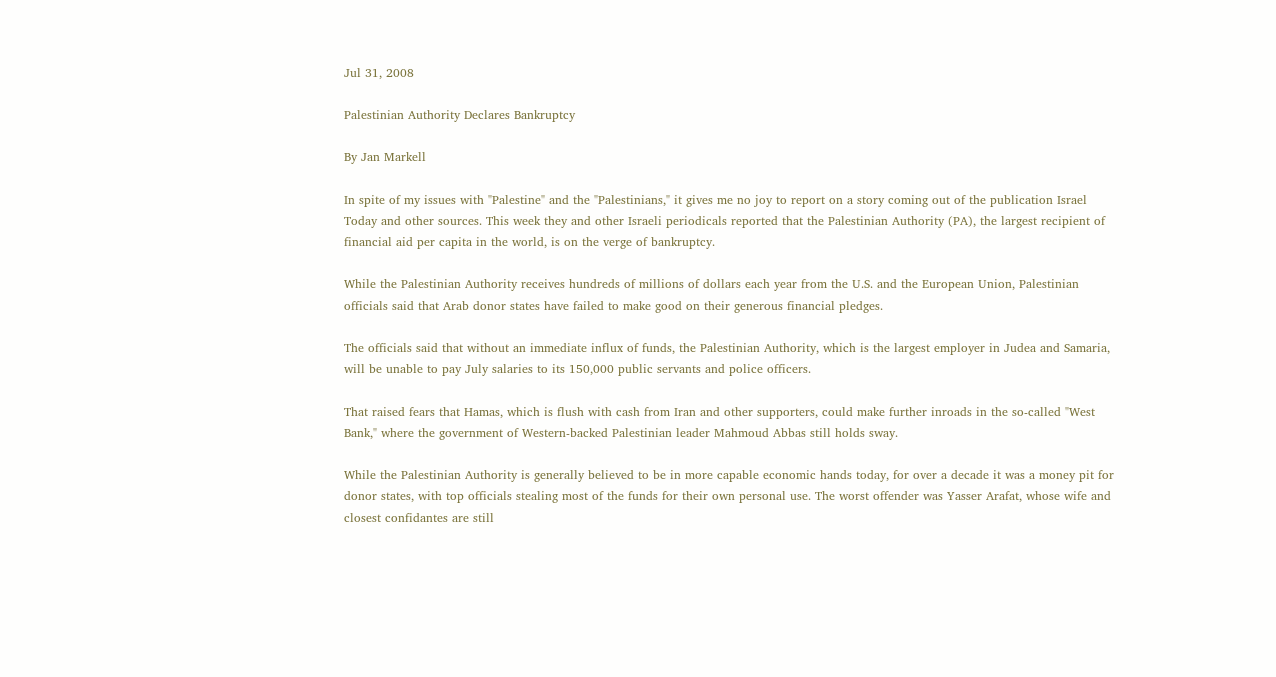Jul 31, 2008

Palestinian Authority Declares Bankruptcy

By Jan Markell

In spite of my issues with "Palestine" and the "Palestinians," it gives me no joy to report on a story coming out of the publication Israel Today and other sources. This week they and other Israeli periodicals reported that the Palestinian Authority (PA), the largest recipient of financial aid per capita in the world, is on the verge of bankruptcy.

While the Palestinian Authority receives hundreds of millions of dollars each year from the U.S. and the European Union, Palestinian officials said that Arab donor states have failed to make good on their generous financial pledges.

The officials said that without an immediate influx of funds, the Palestinian Authority, which is the largest employer in Judea and Samaria, will be unable to pay July salaries to its 150,000 public servants and police officers.

That raised fears that Hamas, which is flush with cash from Iran and other supporters, could make further inroads in the so-called "West Bank," where the government of Western-backed Palestinian leader Mahmoud Abbas still holds sway.

While the Palestinian Authority is generally believed to be in more capable economic hands today, for over a decade it was a money pit for donor states, with top officials stealing most of the funds for their own personal use. The worst offender was Yasser Arafat, whose wife and closest confidantes are still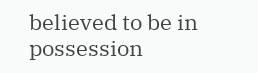believed to be in possession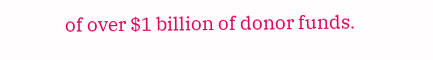of over $1 billion of donor funds.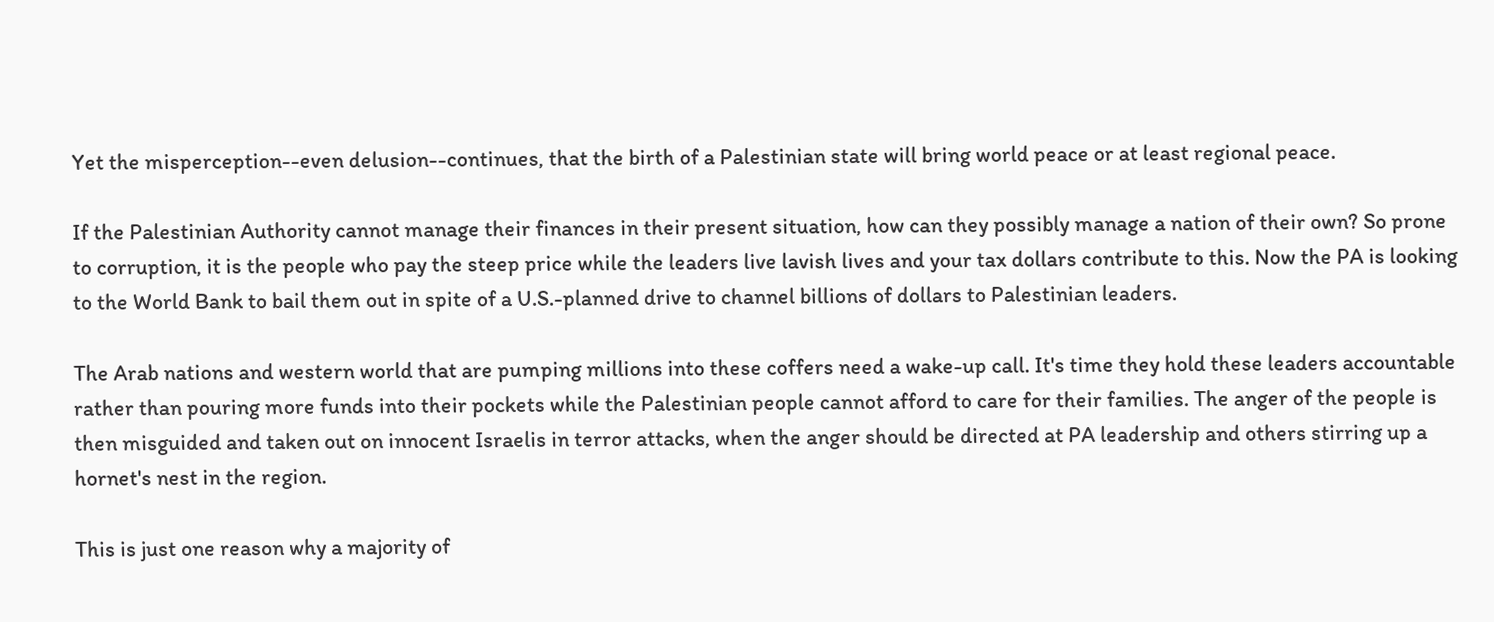Yet the misperception--even delusion--continues, that the birth of a Palestinian state will bring world peace or at least regional peace.

If the Palestinian Authority cannot manage their finances in their present situation, how can they possibly manage a nation of their own? So prone to corruption, it is the people who pay the steep price while the leaders live lavish lives and your tax dollars contribute to this. Now the PA is looking to the World Bank to bail them out in spite of a U.S.-planned drive to channel billions of dollars to Palestinian leaders.

The Arab nations and western world that are pumping millions into these coffers need a wake-up call. It's time they hold these leaders accountable rather than pouring more funds into their pockets while the Palestinian people cannot afford to care for their families. The anger of the people is then misguided and taken out on innocent Israelis in terror attacks, when the anger should be directed at PA leadership and others stirring up a hornet's nest in the region.

This is just one reason why a majority of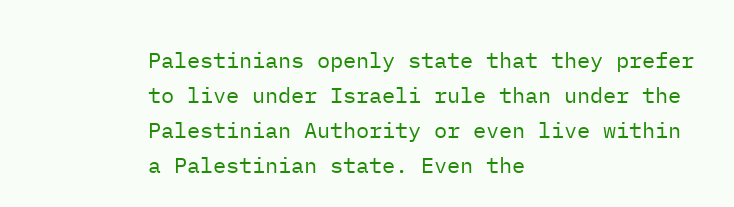Palestinians openly state that they prefer to live under Israeli rule than under the Palestinian Authority or even live within a Palestinian state. Even the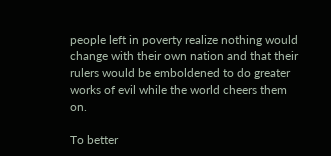people left in poverty realize nothing would change with their own nation and that their rulers would be emboldened to do greater works of evil while the world cheers them on.

To better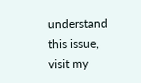understand this issue, visit my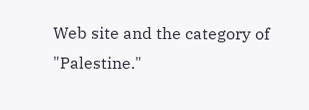Web site and the category of "Palestine."